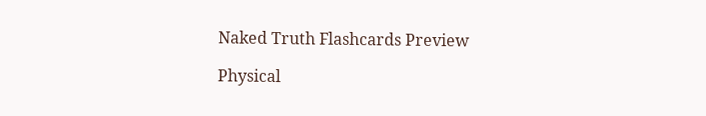Naked Truth Flashcards Preview

Physical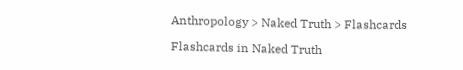Anthropology > Naked Truth > Flashcards

Flashcards in Naked Truth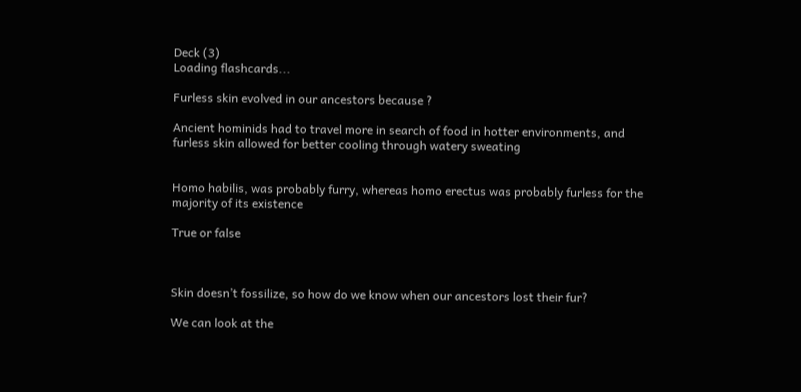Deck (3)
Loading flashcards...

Furless skin evolved in our ancestors because ?

Ancient hominids had to travel more in search of food in hotter environments, and furless skin allowed for better cooling through watery sweating


Homo habilis, was probably furry, whereas homo erectus was probably furless for the majority of its existence

True or false



Skin doesn’t fossilize, so how do we know when our ancestors lost their fur?

We can look at the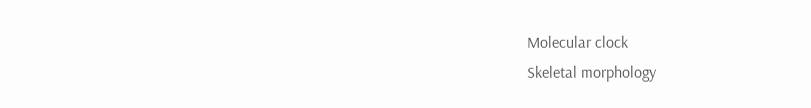Molecular clock
Skeletal morphology